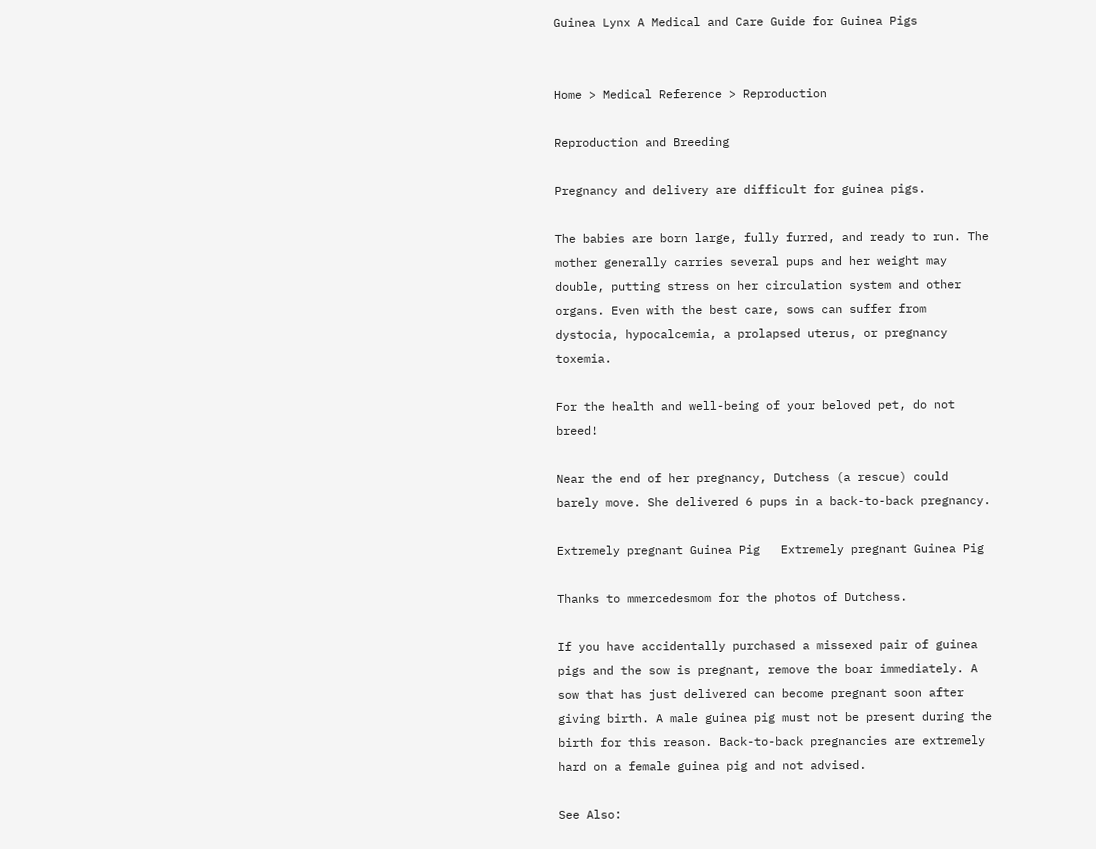Guinea Lynx A Medical and Care Guide for Guinea Pigs


Home > Medical Reference > Reproduction

Reproduction and Breeding

Pregnancy and delivery are difficult for guinea pigs.

The babies are born large, fully furred, and ready to run. The mother generally carries several pups and her weight may double, putting stress on her circulation system and other organs. Even with the best care, sows can suffer from dystocia, hypocalcemia, a prolapsed uterus, or pregnancy toxemia.

For the health and well-being of your beloved pet, do not breed!

Near the end of her pregnancy, Dutchess (a rescue) could barely move. She delivered 6 pups in a back-to-back pregnancy.

Extremely pregnant Guinea Pig   Extremely pregnant Guinea Pig

Thanks to mmercedesmom for the photos of Dutchess.

If you have accidentally purchased a missexed pair of guinea pigs and the sow is pregnant, remove the boar immediately. A sow that has just delivered can become pregnant soon after giving birth. A male guinea pig must not be present during the birth for this reason. Back-to-back pregnancies are extremely hard on a female guinea pig and not advised.

See Also: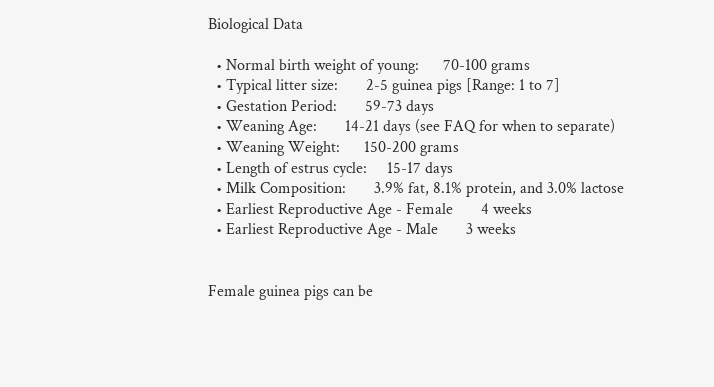Biological Data

  • Normal birth weight of young:      70-100 grams
  • Typical litter size:       2-5 guinea pigs [Range: 1 to 7]
  • Gestation Period:       59-73 days
  • Weaning Age:       14-21 days (see FAQ for when to separate)
  • Weaning Weight:      150-200 grams
  • Length of estrus cycle:     15-17 days
  • Milk Composition:       3.9% fat, 8.1% protein, and 3.0% lactose
  • Earliest Reproductive Age - Female       4 weeks
  • Earliest Reproductive Age - Male       3 weeks


Female guinea pigs can be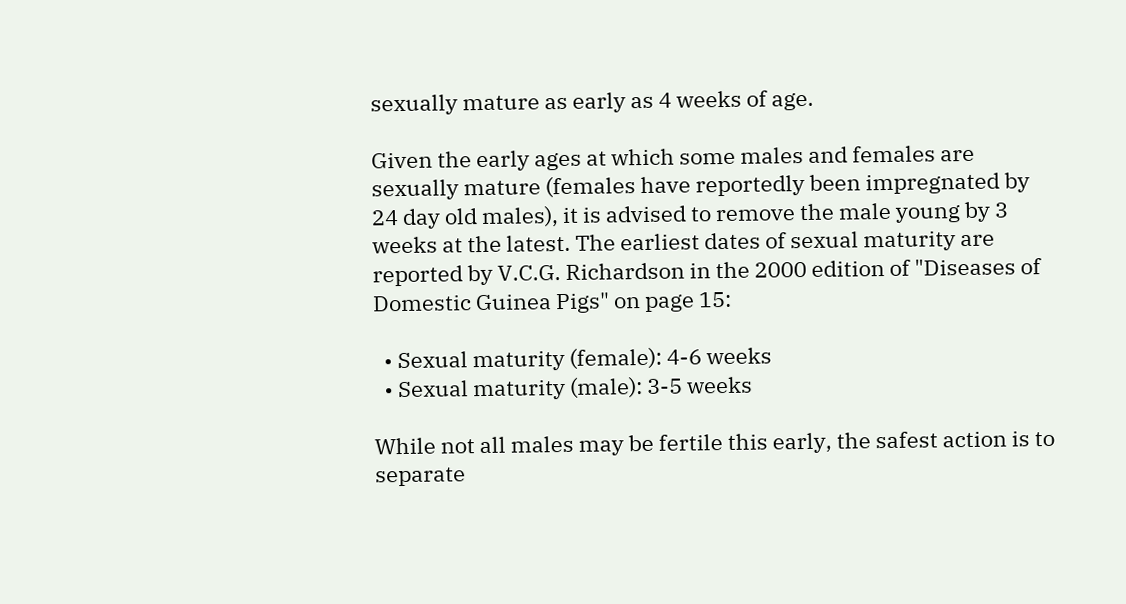sexually mature as early as 4 weeks of age.

Given the early ages at which some males and females are sexually mature (females have reportedly been impregnated by 24 day old males), it is advised to remove the male young by 3 weeks at the latest. The earliest dates of sexual maturity are reported by V.C.G. Richardson in the 2000 edition of "Diseases of Domestic Guinea Pigs" on page 15:

  • Sexual maturity (female): 4-6 weeks
  • Sexual maturity (male): 3-5 weeks

While not all males may be fertile this early, the safest action is to separate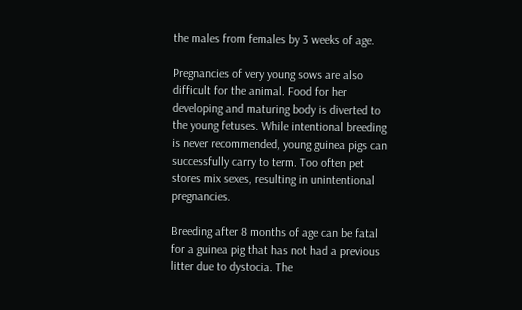the males from females by 3 weeks of age.

Pregnancies of very young sows are also difficult for the animal. Food for her developing and maturing body is diverted to the young fetuses. While intentional breeding is never recommended, young guinea pigs can successfully carry to term. Too often pet stores mix sexes, resulting in unintentional pregnancies.

Breeding after 8 months of age can be fatal for a guinea pig that has not had a previous litter due to dystocia. The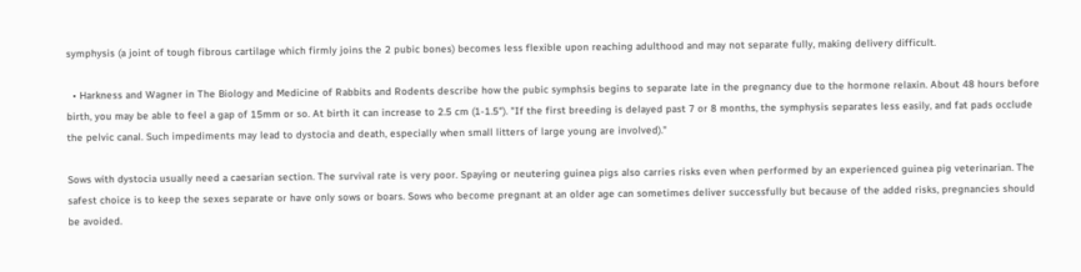symphysis (a joint of tough fibrous cartilage which firmly joins the 2 pubic bones) becomes less flexible upon reaching adulthood and may not separate fully, making delivery difficult.

  • Harkness and Wagner in The Biology and Medicine of Rabbits and Rodents describe how the pubic symphsis begins to separate late in the pregnancy due to the hormone relaxin. About 48 hours before birth, you may be able to feel a gap of 15mm or so. At birth it can increase to 2.5 cm (1-1.5"). "If the first breeding is delayed past 7 or 8 months, the symphysis separates less easily, and fat pads occlude the pelvic canal. Such impediments may lead to dystocia and death, especially when small litters of large young are involved)."

Sows with dystocia usually need a caesarian section. The survival rate is very poor. Spaying or neutering guinea pigs also carries risks even when performed by an experienced guinea pig veterinarian. The safest choice is to keep the sexes separate or have only sows or boars. Sows who become pregnant at an older age can sometimes deliver successfully but because of the added risks, pregnancies should be avoided.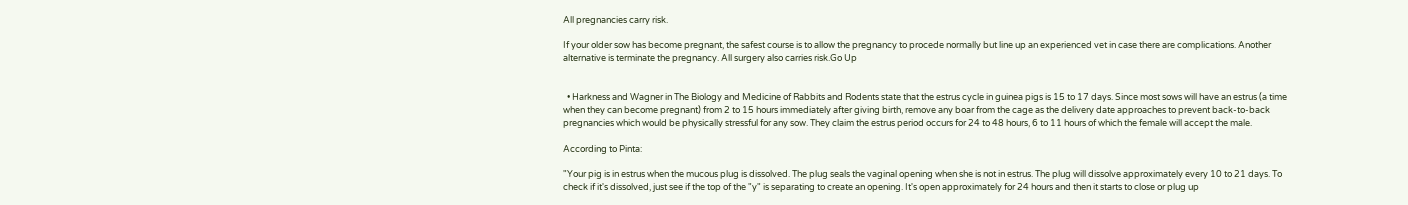All pregnancies carry risk.

If your older sow has become pregnant, the safest course is to allow the pregnancy to procede normally but line up an experienced vet in case there are complications. Another alternative is terminate the pregnancy. All surgery also carries risk.Go Up


  • Harkness and Wagner in The Biology and Medicine of Rabbits and Rodents state that the estrus cycle in guinea pigs is 15 to 17 days. Since most sows will have an estrus (a time when they can become pregnant) from 2 to 15 hours immediately after giving birth, remove any boar from the cage as the delivery date approaches to prevent back-to-back pregnancies which would be physically stressful for any sow. They claim the estrus period occurs for 24 to 48 hours, 6 to 11 hours of which the female will accept the male.

According to Pinta:

"Your pig is in estrus when the mucous plug is dissolved. The plug seals the vaginal opening when she is not in estrus. The plug will dissolve approximately every 10 to 21 days. To check if it's dissolved, just see if the top of the "y" is separating to create an opening. It's open approximately for 24 hours and then it starts to close or plug up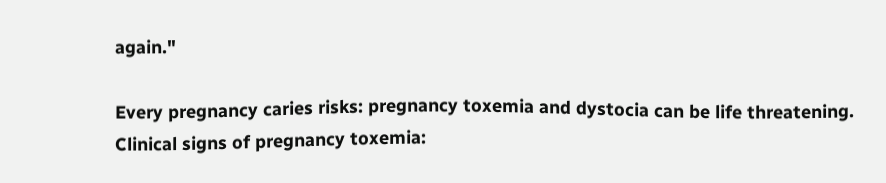again."

Every pregnancy caries risks: pregnancy toxemia and dystocia can be life threatening. Clinical signs of pregnancy toxemia: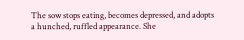The sow stops eating, becomes depressed, and adopts a hunched, ruffled appearance. She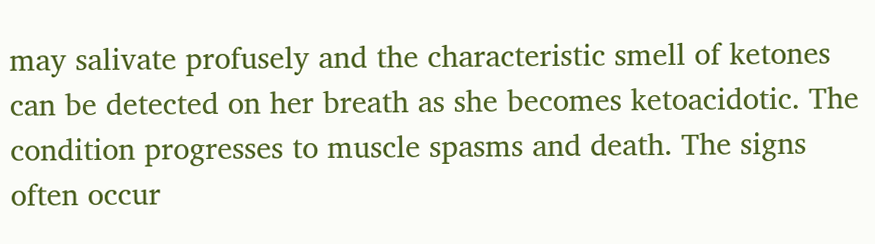may salivate profusely and the characteristic smell of ketones can be detected on her breath as she becomes ketoacidotic. The condition progresses to muscle spasms and death. The signs often occur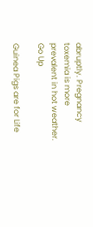abruptly. Pregnancy toxemia is more prevalent in hot weather. Go Up

Guinea Pigs are for Life